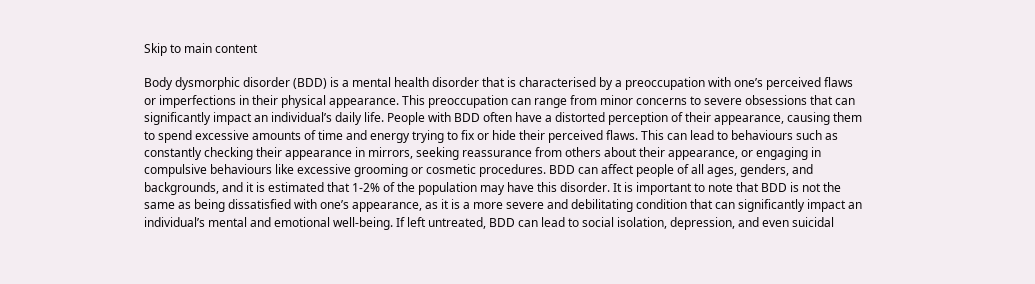Skip to main content

Body dysmorphic disorder (BDD) is a mental health disorder that is characterised by a preoccupation with one’s perceived flaws or imperfections in their physical appearance. This preoccupation can range from minor concerns to severe obsessions that can significantly impact an individual’s daily life. People with BDD often have a distorted perception of their appearance, causing them to spend excessive amounts of time and energy trying to fix or hide their perceived flaws. This can lead to behaviours such as constantly checking their appearance in mirrors, seeking reassurance from others about their appearance, or engaging in compulsive behaviours like excessive grooming or cosmetic procedures. BDD can affect people of all ages, genders, and backgrounds, and it is estimated that 1-2% of the population may have this disorder. It is important to note that BDD is not the same as being dissatisfied with one’s appearance, as it is a more severe and debilitating condition that can significantly impact an individual’s mental and emotional well-being. If left untreated, BDD can lead to social isolation, depression, and even suicidal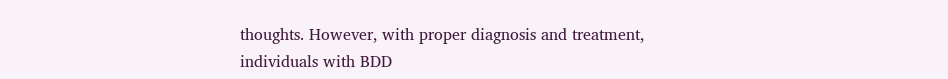thoughts. However, with proper diagnosis and treatment, individuals with BDD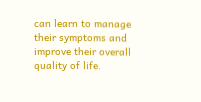can learn to manage their symptoms and improve their overall quality of life.